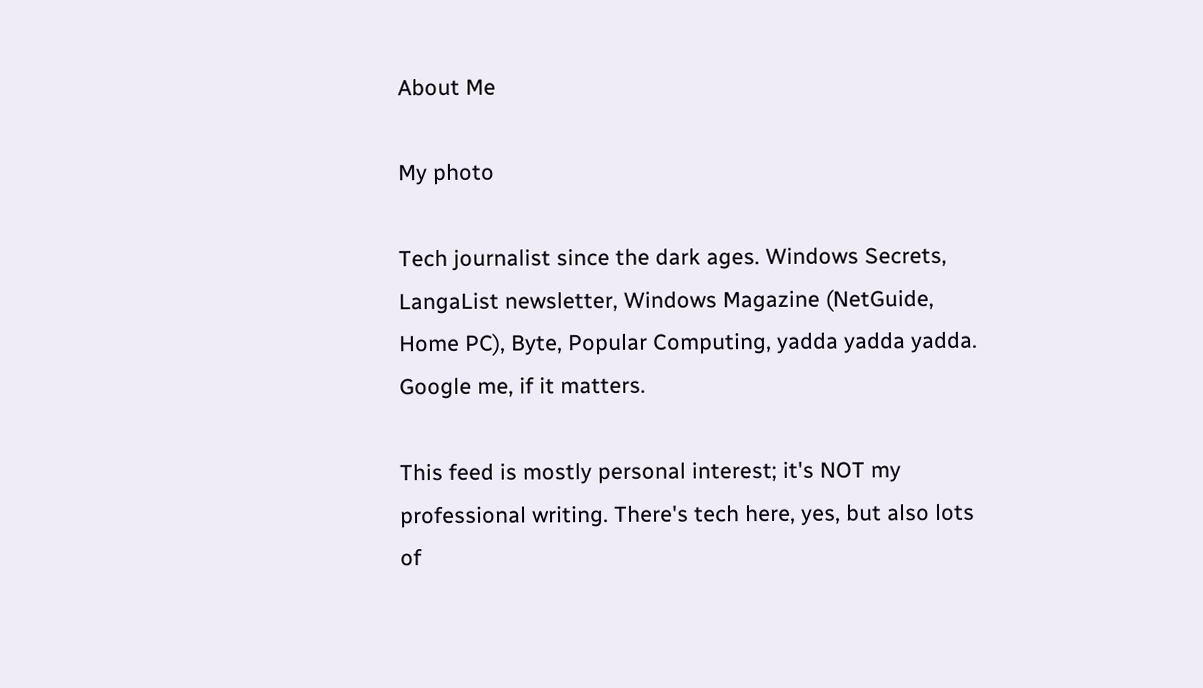About Me

My photo

Tech journalist since the dark ages. Windows Secrets, LangaList newsletter, Windows Magazine (NetGuide, Home PC), Byte, Popular Computing, yadda yadda yadda. Google me, if it matters.

This feed is mostly personal interest; it's NOT my professional writing. There's tech here, yes, but also lots of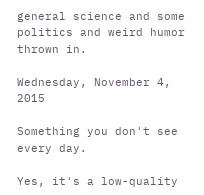general science and some politics and weird humor thrown in.

Wednesday, November 4, 2015

Something you don't see every day.

Yes, it's a low-quality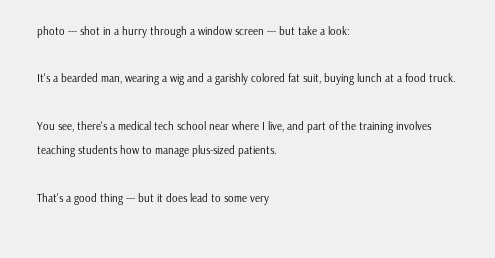photo --- shot in a hurry through a window screen --- but take a look:

It's a bearded man, wearing a wig and a garishly colored fat suit, buying lunch at a food truck.

You see, there's a medical tech school near where I live, and part of the training involves teaching students how to manage plus-sized patients.

That's a good thing --- but it does lead to some very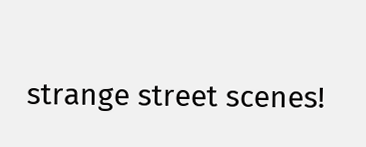strange street scenes!